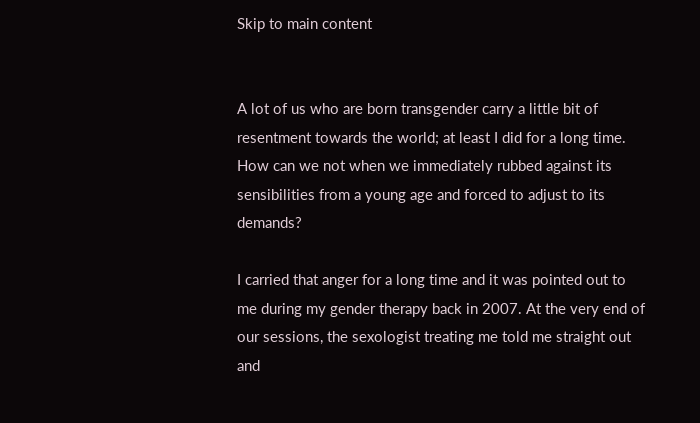Skip to main content


A lot of us who are born transgender carry a little bit of resentment towards the world; at least I did for a long time. How can we not when we immediately rubbed against its sensibilities from a young age and forced to adjust to its demands?

I carried that anger for a long time and it was pointed out to me during my gender therapy back in 2007. At the very end of our sessions, the sexologist treating me told me straight out and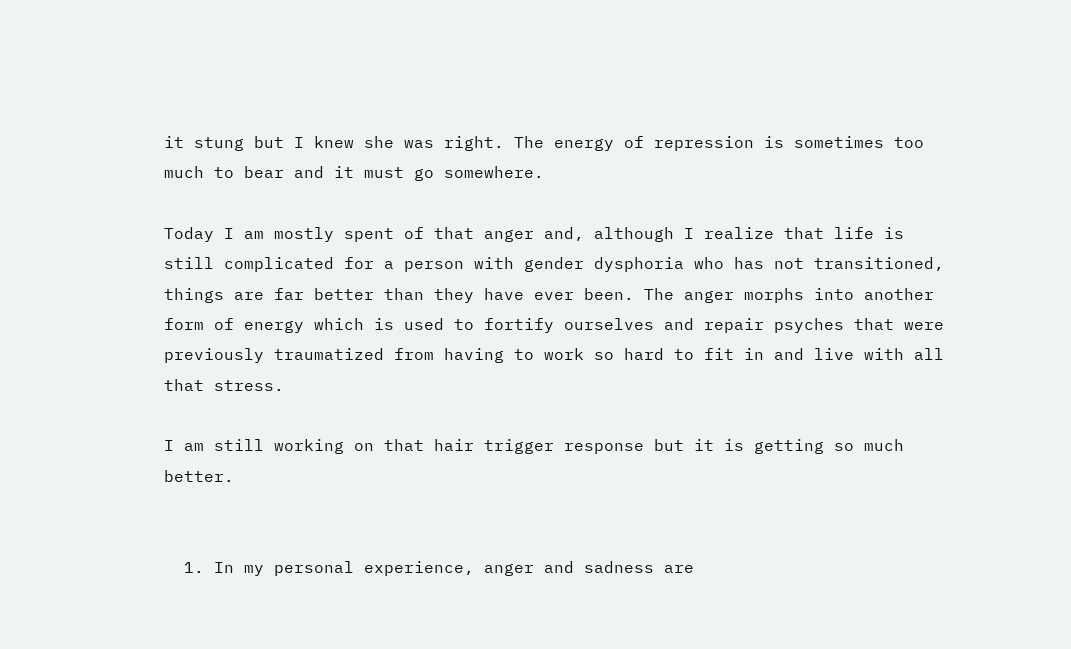it stung but I knew she was right. The energy of repression is sometimes too much to bear and it must go somewhere.

Today I am mostly spent of that anger and, although I realize that life is still complicated for a person with gender dysphoria who has not transitioned, things are far better than they have ever been. The anger morphs into another form of energy which is used to fortify ourselves and repair psyches that were previously traumatized from having to work so hard to fit in and live with all that stress.

I am still working on that hair trigger response but it is getting so much better.


  1. In my personal experience, anger and sadness are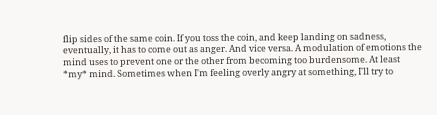flip sides of the same coin. If you toss the coin, and keep landing on sadness, eventually, it has to come out as anger. And vice versa. A modulation of emotions the mind uses to prevent one or the other from becoming too burdensome. At least *my* mind. Sometimes when I'm feeling overly angry at something, I'll try to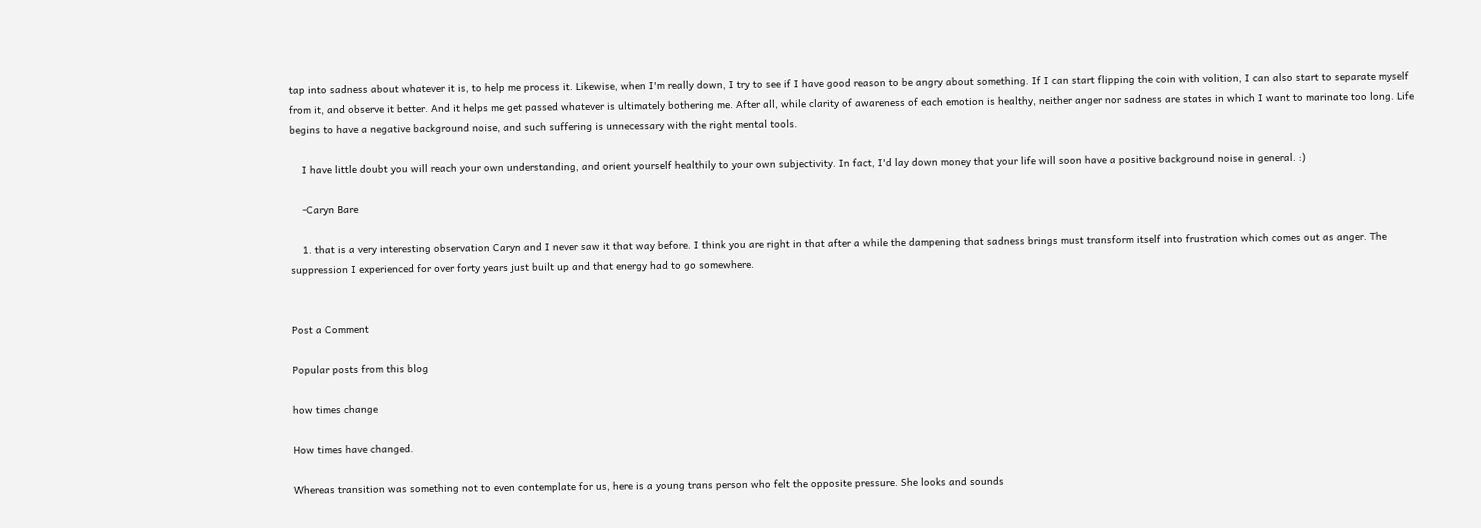tap into sadness about whatever it is, to help me process it. Likewise, when I'm really down, I try to see if I have good reason to be angry about something. If I can start flipping the coin with volition, I can also start to separate myself from it, and observe it better. And it helps me get passed whatever is ultimately bothering me. After all, while clarity of awareness of each emotion is healthy, neither anger nor sadness are states in which I want to marinate too long. Life begins to have a negative background noise, and such suffering is unnecessary with the right mental tools.

    I have little doubt you will reach your own understanding, and orient yourself healthily to your own subjectivity. In fact, I'd lay down money that your life will soon have a positive background noise in general. :)

    -Caryn Bare

    1. that is a very interesting observation Caryn and I never saw it that way before. I think you are right in that after a while the dampening that sadness brings must transform itself into frustration which comes out as anger. The suppression I experienced for over forty years just built up and that energy had to go somewhere.


Post a Comment

Popular posts from this blog

how times change

How times have changed.

Whereas transition was something not to even contemplate for us, here is a young trans person who felt the opposite pressure. She looks and sounds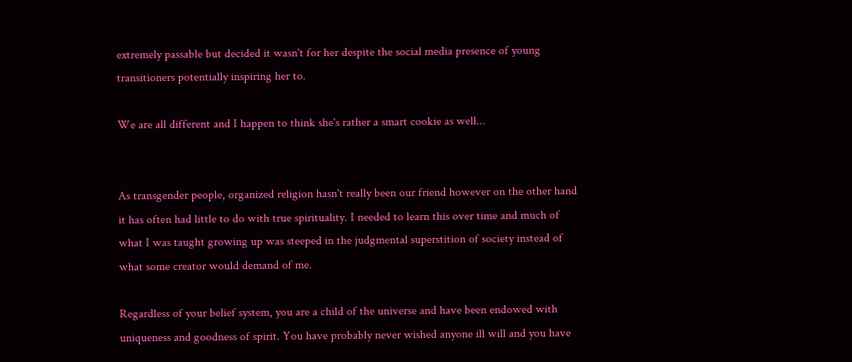extremely passable but decided it wasn't for her despite the social media presence of young transitioners potentially inspiring her to.

We are all different and I happen to think she's rather a smart cookie as well...


As transgender people, organized religion hasn't really been our friend however on the other hand it has often had little to do with true spirituality. I needed to learn this over time and much of what I was taught growing up was steeped in the judgmental superstition of society instead of what some creator would demand of me.

Regardless of your belief system, you are a child of the universe and have been endowed with uniqueness and goodness of spirit. You have probably never wished anyone ill will and you have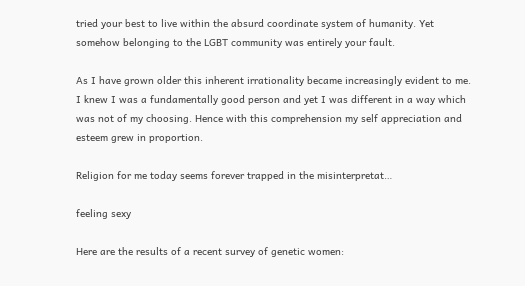tried your best to live within the absurd coordinate system of humanity. Yet somehow belonging to the LGBT community was entirely your fault.

As I have grown older this inherent irrationality became increasingly evident to me. I knew I was a fundamentally good person and yet I was different in a way which was not of my choosing. Hence with this comprehension my self appreciation and esteem grew in proportion.

Religion for me today seems forever trapped in the misinterpretat…

feeling sexy

Here are the results of a recent survey of genetic women: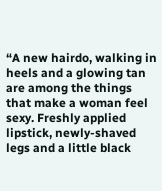“A new hairdo, walking in heels and a glowing tan are among the things that make a woman feel sexy. Freshly applied lipstick, newly-shaved legs and a little black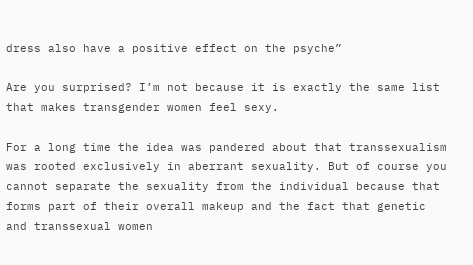dress also have a positive effect on the psyche”

Are you surprised? I’m not because it is exactly the same list that makes transgender women feel sexy.

For a long time the idea was pandered about that transsexualism was rooted exclusively in aberrant sexuality. But of course you cannot separate the sexuality from the individual because that forms part of their overall makeup and the fact that genetic and transsexual women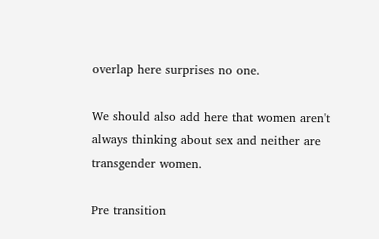overlap here surprises no one.

We should also add here that women aren't always thinking about sex and neither are transgender women.

Pre transition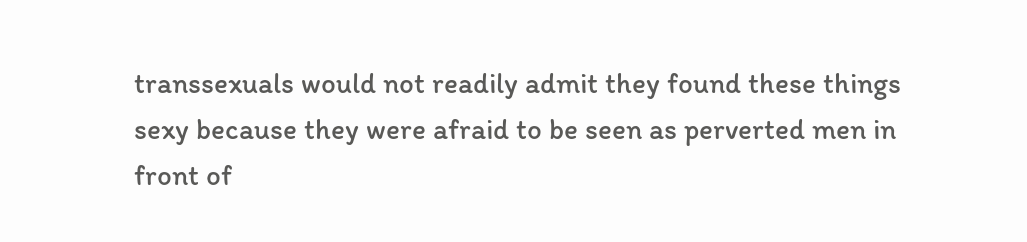transsexuals would not readily admit they found these things sexy because they were afraid to be seen as perverted men in front of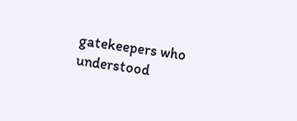gatekeepers who understood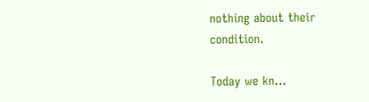nothing about their condition.

Today we kn…